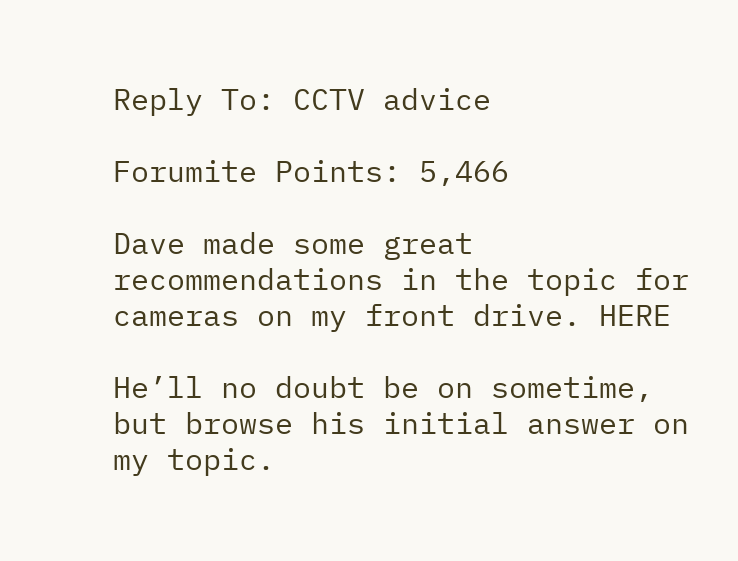Reply To: CCTV advice

Forumite Points: 5,466

Dave made some great recommendations in the topic for cameras on my front drive. HERE

He’ll no doubt be on sometime, but browse his initial answer on my topic.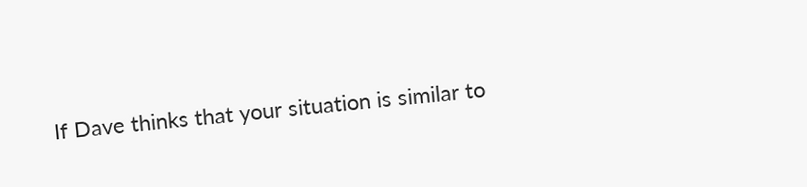If Dave thinks that your situation is similar to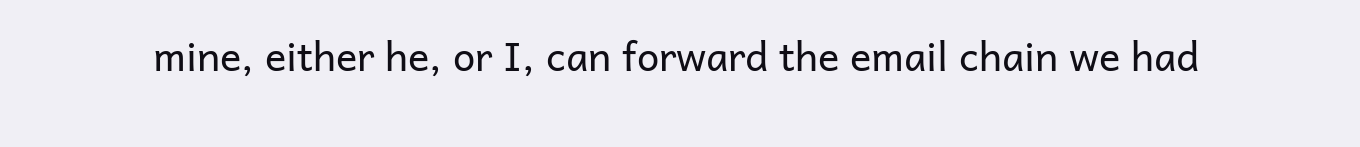mine, either he, or I, can forward the email chain we had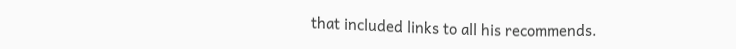that included links to all his recommends.